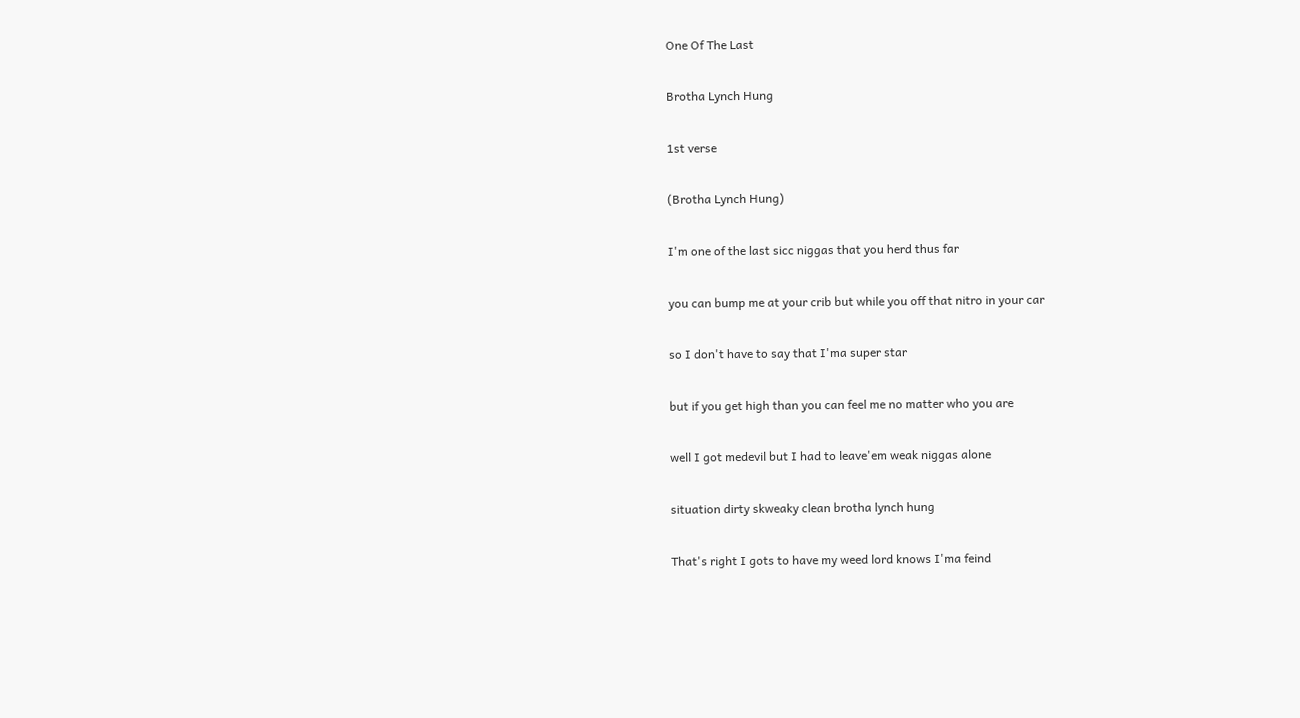One Of The Last

Brotha Lynch Hung

1st verse

(Brotha Lynch Hung)

I'm one of the last sicc niggas that you herd thus far

you can bump me at your crib but while you off that nitro in your car

so I don't have to say that I'ma super star

but if you get high than you can feel me no matter who you are

well I got medevil but I had to leave'em weak niggas alone

situation dirty skweaky clean brotha lynch hung

That's right I gots to have my weed lord knows I'ma feind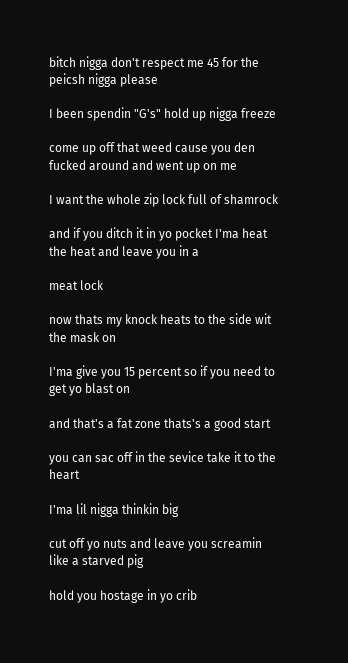bitch nigga don't respect me 45 for the peicsh nigga please

I been spendin "G's" hold up nigga freeze

come up off that weed cause you den fucked around and went up on me

I want the whole zip lock full of shamrock

and if you ditch it in yo pocket I'ma heat the heat and leave you in a

meat lock

now thats my knock heats to the side wit the mask on

I'ma give you 15 percent so if you need to get yo blast on

and that's a fat zone thats's a good start

you can sac off in the sevice take it to the heart

I'ma lil nigga thinkin big

cut off yo nuts and leave you screamin like a starved pig

hold you hostage in yo crib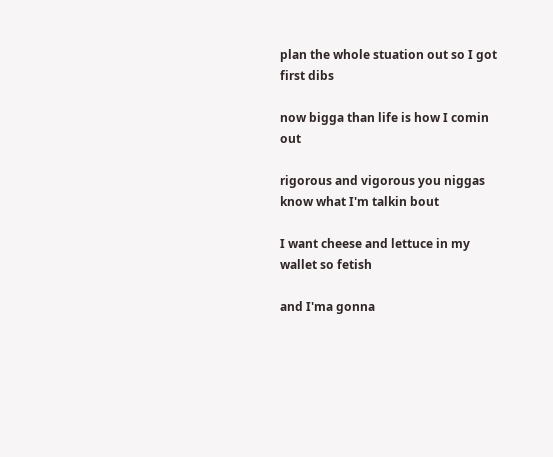plan the whole stuation out so I got first dibs

now bigga than life is how I comin out

rigorous and vigorous you niggas know what I'm talkin bout

I want cheese and lettuce in my wallet so fetish

and I'ma gonna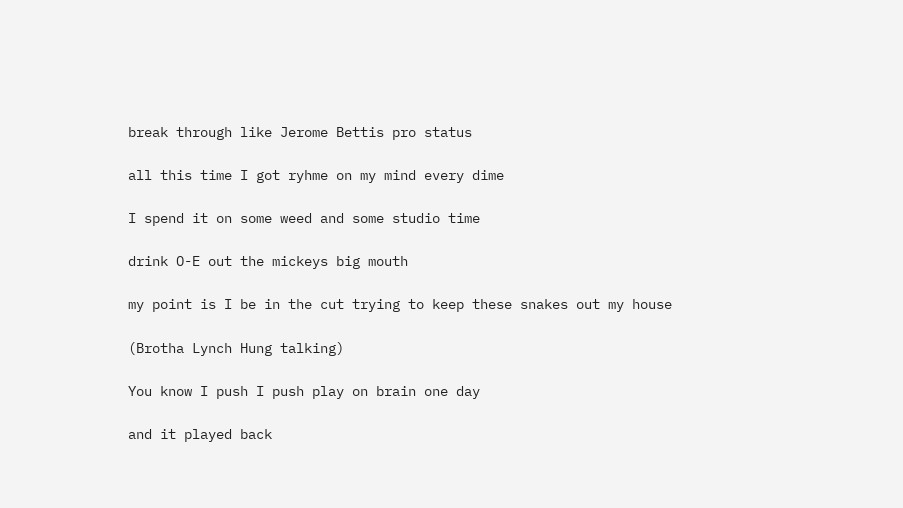break through like Jerome Bettis pro status

all this time I got ryhme on my mind every dime

I spend it on some weed and some studio time

drink O-E out the mickeys big mouth

my point is I be in the cut trying to keep these snakes out my house

(Brotha Lynch Hung talking)

You know I push I push play on brain one day

and it played back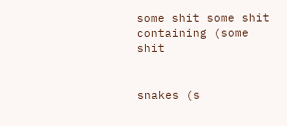some shit some shit containing (some shit


snakes (s